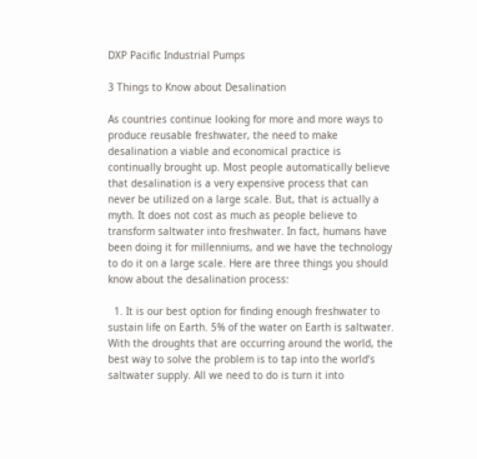DXP Pacific Industrial Pumps

3 Things to Know about Desalination

As countries continue looking for more and more ways to produce reusable freshwater, the need to make desalination a viable and economical practice is continually brought up. Most people automatically believe that desalination is a very expensive process that can never be utilized on a large scale. But, that is actually a myth. It does not cost as much as people believe to transform saltwater into freshwater. In fact, humans have been doing it for millenniums, and we have the technology to do it on a large scale. Here are three things you should know about the desalination process:

  1. It is our best option for finding enough freshwater to sustain life on Earth. 5% of the water on Earth is saltwater. With the droughts that are occurring around the world, the best way to solve the problem is to tap into the world’s saltwater supply. All we need to do is turn it into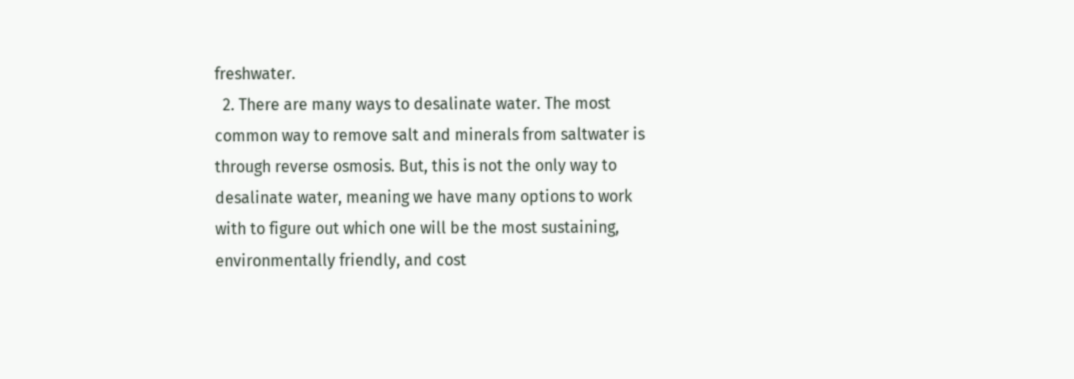freshwater.
  2. There are many ways to desalinate water. The most common way to remove salt and minerals from saltwater is through reverse osmosis. But, this is not the only way to desalinate water, meaning we have many options to work with to figure out which one will be the most sustaining, environmentally friendly, and cost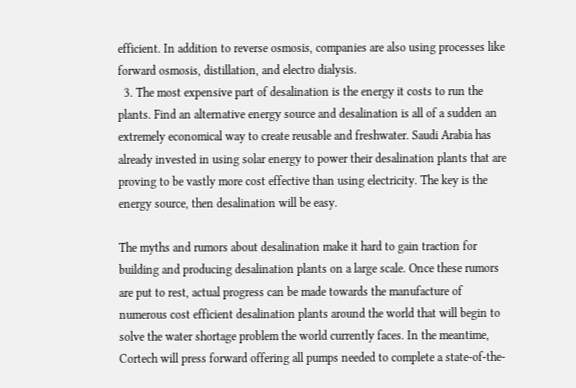efficient. In addition to reverse osmosis, companies are also using processes like forward osmosis, distillation, and electro dialysis.
  3. The most expensive part of desalination is the energy it costs to run the plants. Find an alternative energy source and desalination is all of a sudden an extremely economical way to create reusable and freshwater. Saudi Arabia has already invested in using solar energy to power their desalination plants that are proving to be vastly more cost effective than using electricity. The key is the energy source, then desalination will be easy.

The myths and rumors about desalination make it hard to gain traction for building and producing desalination plants on a large scale. Once these rumors are put to rest, actual progress can be made towards the manufacture of numerous cost efficient desalination plants around the world that will begin to solve the water shortage problem the world currently faces. In the meantime, Cortech will press forward offering all pumps needed to complete a state-of-the-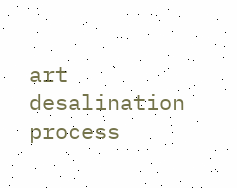art desalination process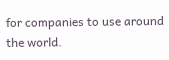for companies to use around the world.